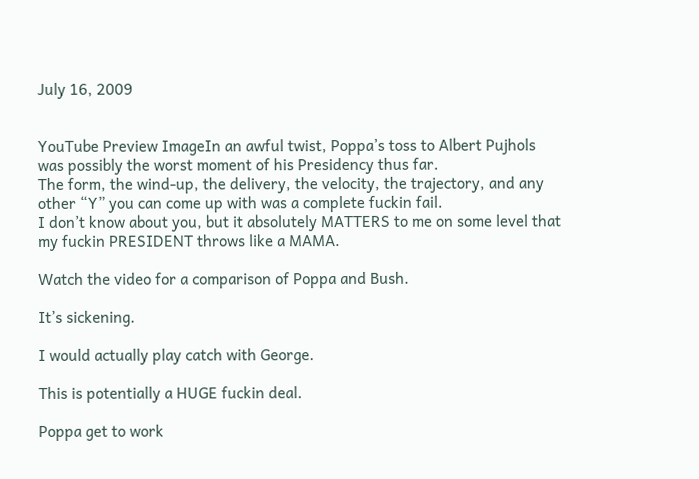July 16, 2009


YouTube Preview ImageIn an awful twist, Poppa’s toss to Albert Pujhols was possibly the worst moment of his Presidency thus far.
The form, the wind-up, the delivery, the velocity, the trajectory, and any other “Y” you can come up with was a complete fuckin fail.
I don’t know about you, but it absolutely MATTERS to me on some level that my fuckin PRESIDENT throws like a MAMA.

Watch the video for a comparison of Poppa and Bush.

It’s sickening.

I would actually play catch with George.

This is potentially a HUGE fuckin deal.

Poppa get to work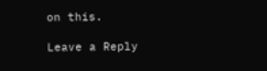on this.

Leave a Reply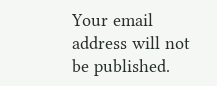Your email address will not be published.